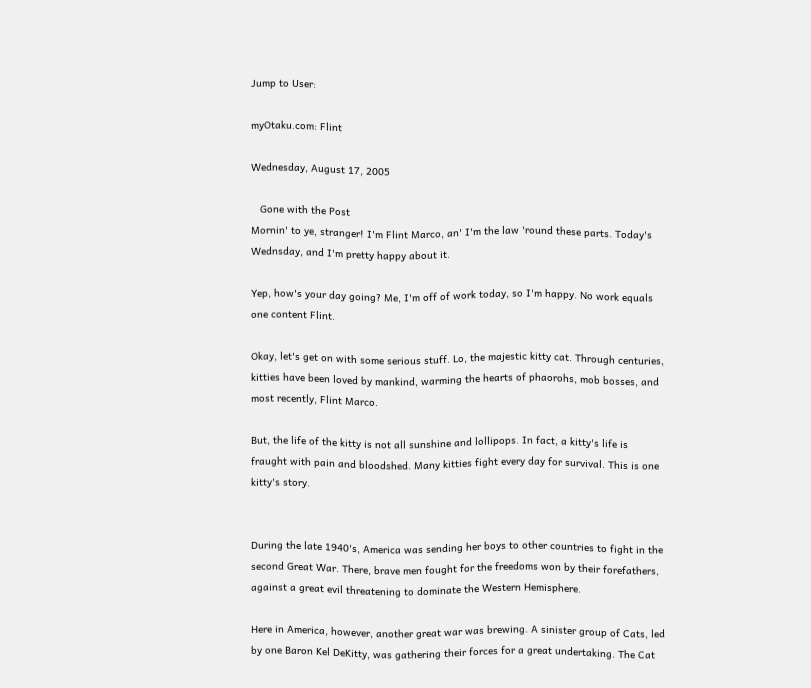Jump to User:

myOtaku.com: Flint

Wednesday, August 17, 2005

   Gone with the Post
Mornin' to ye, stranger! I'm Flint Marco, an' I'm the law 'round these parts. Today's Wednsday, and I'm pretty happy about it.

Yep, how's your day going? Me, I'm off of work today, so I'm happy. No work equals one content Flint.

Okay, let's get on with some serious stuff. Lo, the majestic kitty cat. Through centuries, kitties have been loved by mankind, warming the hearts of phaorohs, mob bosses, and most recently, Flint Marco.

But, the life of the kitty is not all sunshine and lollipops. In fact, a kitty's life is fraught with pain and bloodshed. Many kitties fight every day for survival. This is one kitty's story.


During the late 1940's, America was sending her boys to other countries to fight in the second Great War. There, brave men fought for the freedoms won by their forefathers, against a great evil threatening to dominate the Western Hemisphere.

Here in America, however, another great war was brewing. A sinister group of Cats, led by one Baron Kel DeKitty, was gathering their forces for a great undertaking. The Cat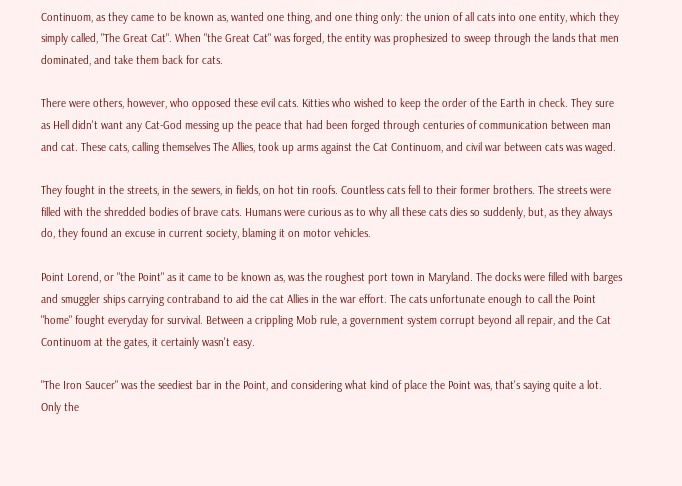Continuom, as they came to be known as, wanted one thing, and one thing only: the union of all cats into one entity, which they simply called, "The Great Cat". When "the Great Cat" was forged, the entity was prophesized to sweep through the lands that men dominated, and take them back for cats.

There were others, however, who opposed these evil cats. Kitties who wished to keep the order of the Earth in check. They sure as Hell didn't want any Cat-God messing up the peace that had been forged through centuries of communication between man and cat. These cats, calling themselves The Allies, took up arms against the Cat Continuom, and civil war between cats was waged.

They fought in the streets, in the sewers, in fields, on hot tin roofs. Countless cats fell to their former brothers. The streets were filled with the shredded bodies of brave cats. Humans were curious as to why all these cats dies so suddenly, but, as they always do, they found an excuse in current society, blaming it on motor vehicles.

Point Lorend, or "the Point" as it came to be known as, was the roughest port town in Maryland. The docks were filled with barges and smuggler ships carrying contraband to aid the cat Allies in the war effort. The cats unfortunate enough to call the Point "home" fought everyday for survival. Between a crippling Mob rule, a government system corrupt beyond all repair, and the Cat Continuom at the gates, it certainly wasn't easy.

"The Iron Saucer" was the seediest bar in the Point, and considering what kind of place the Point was, that's saying quite a lot. Only the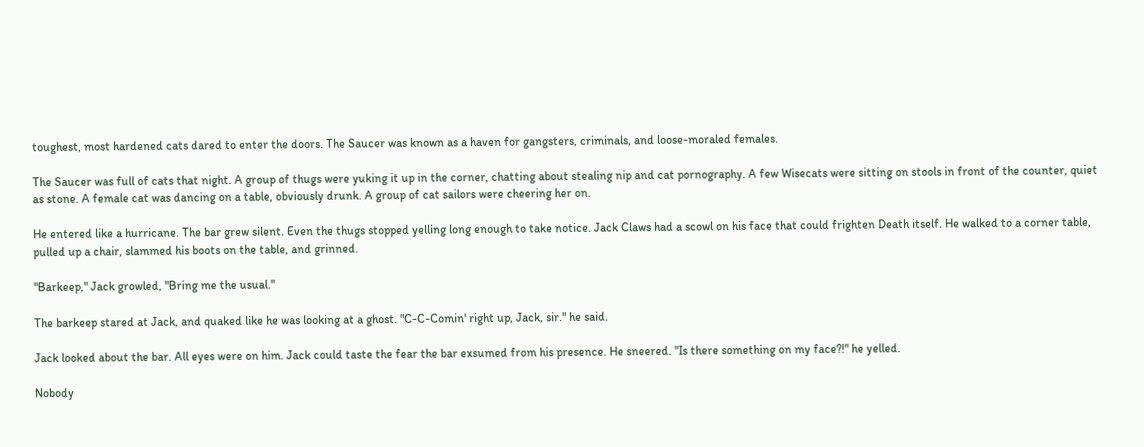toughest, most hardened cats dared to enter the doors. The Saucer was known as a haven for gangsters, criminals, and loose-moraled females.

The Saucer was full of cats that night. A group of thugs were yuking it up in the corner, chatting about stealing nip and cat pornography. A few Wisecats were sitting on stools in front of the counter, quiet as stone. A female cat was dancing on a table, obviously drunk. A group of cat sailors were cheering her on.

He entered like a hurricane. The bar grew silent. Even the thugs stopped yelling long enough to take notice. Jack Claws had a scowl on his face that could frighten Death itself. He walked to a corner table, pulled up a chair, slammed his boots on the table, and grinned.

"Barkeep," Jack growled, "Bring me the usual."

The barkeep stared at Jack, and quaked like he was looking at a ghost. "C-C-Comin' right up, Jack, sir." he said.

Jack looked about the bar. All eyes were on him. Jack could taste the fear the bar exsumed from his presence. He sneered. "Is there something on my face?!" he yelled.

Nobody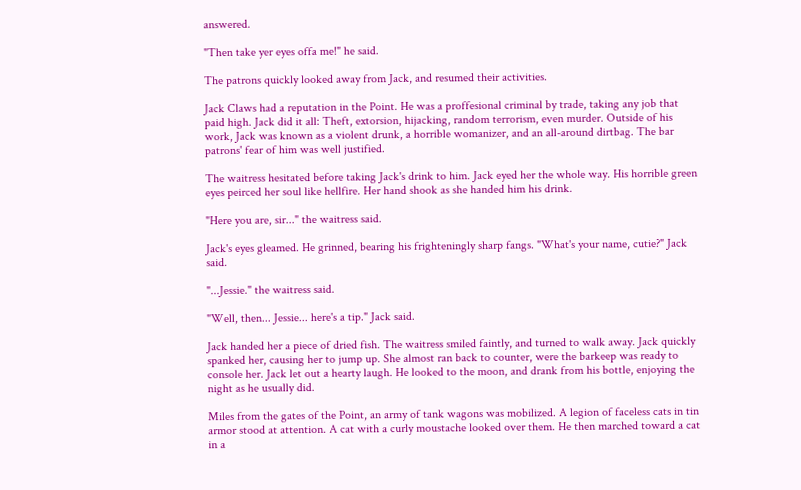answered.

"Then take yer eyes offa me!" he said.

The patrons quickly looked away from Jack, and resumed their activities.

Jack Claws had a reputation in the Point. He was a proffesional criminal by trade, taking any job that paid high. Jack did it all: Theft, extorsion, hijacking, random terrorism, even murder. Outside of his work, Jack was known as a violent drunk, a horrible womanizer, and an all-around dirtbag. The bar patrons' fear of him was well justified.

The waitress hesitated before taking Jack's drink to him. Jack eyed her the whole way. His horrible green eyes peirced her soul like hellfire. Her hand shook as she handed him his drink.

"Here you are, sir..." the waitress said.

Jack's eyes gleamed. He grinned, bearing his frighteningly sharp fangs. "What's your name, cutie?" Jack said.

"...Jessie." the waitress said.

"Well, then... Jessie... here's a tip." Jack said.

Jack handed her a piece of dried fish. The waitress smiled faintly, and turned to walk away. Jack quickly spanked her, causing her to jump up. She almost ran back to counter, were the barkeep was ready to console her. Jack let out a hearty laugh. He looked to the moon, and drank from his bottle, enjoying the night as he usually did.

Miles from the gates of the Point, an army of tank wagons was mobilized. A legion of faceless cats in tin armor stood at attention. A cat with a curly moustache looked over them. He then marched toward a cat in a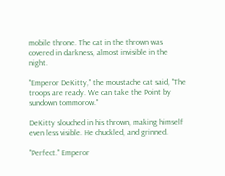mobile throne. The cat in the thrown was covered in darkness, almost invisible in the night.

"Emperor DeKitty," the moustache cat said, "The troops are ready. We can take the Point by sundown tommorow."

DeKitty slouched in his thrown, making himself even less visible. He chuckled, and grinned.

"Perfect." Emperor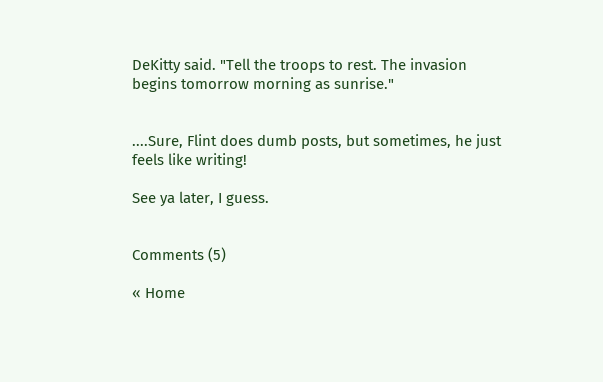DeKitty said. "Tell the troops to rest. The invasion begins tomorrow morning as sunrise."


....Sure, Flint does dumb posts, but sometimes, he just feels like writing!

See ya later, I guess.


Comments (5)

« Home